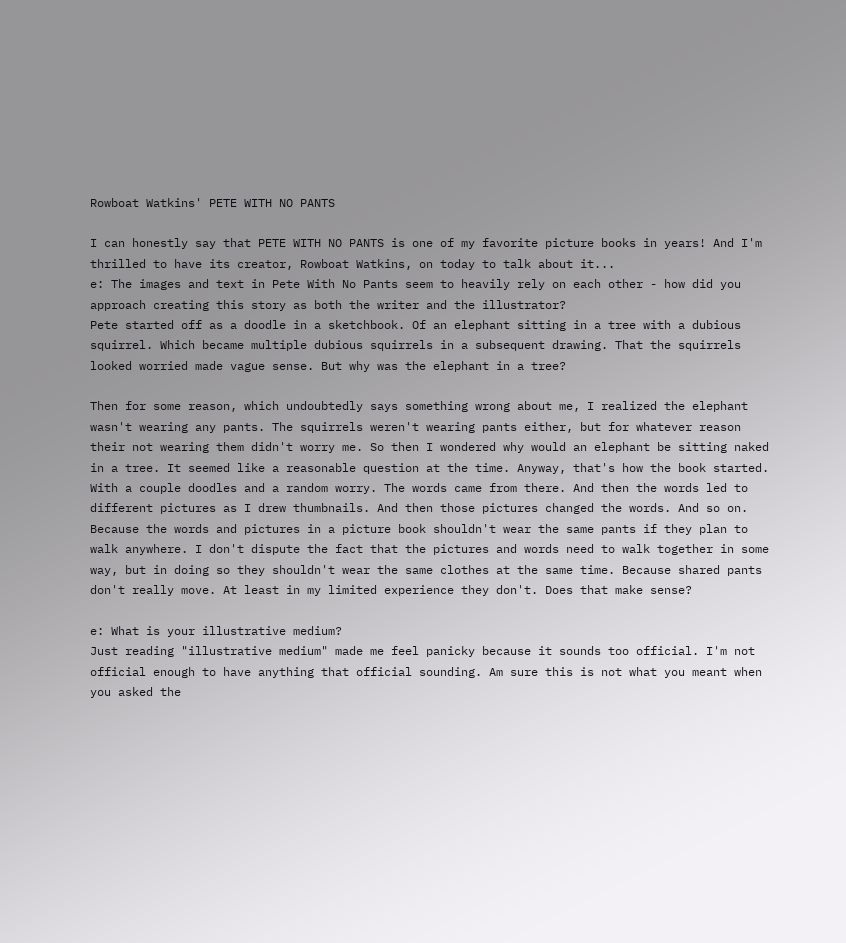Rowboat Watkins' PETE WITH NO PANTS

I can honestly say that PETE WITH NO PANTS is one of my favorite picture books in years! And I'm thrilled to have its creator, Rowboat Watkins, on today to talk about it...
e: The images and text in Pete With No Pants seem to heavily rely on each other - how did you approach creating this story as both the writer and the illustrator?
Pete started off as a doodle in a sketchbook. Of an elephant sitting in a tree with a dubious squirrel. Which became multiple dubious squirrels in a subsequent drawing. That the squirrels looked worried made vague sense. But why was the elephant in a tree?

Then for some reason, which undoubtedly says something wrong about me, I realized the elephant wasn't wearing any pants. The squirrels weren't wearing pants either, but for whatever reason their not wearing them didn't worry me. So then I wondered why would an elephant be sitting naked in a tree. It seemed like a reasonable question at the time. Anyway, that's how the book started. With a couple doodles and a random worry. The words came from there. And then the words led to different pictures as I drew thumbnails. And then those pictures changed the words. And so on. Because the words and pictures in a picture book shouldn't wear the same pants if they plan to walk anywhere. I don't dispute the fact that the pictures and words need to walk together in some way, but in doing so they shouldn't wear the same clothes at the same time. Because shared pants don't really move. At least in my limited experience they don't. Does that make sense?

e: What is your illustrative medium?
Just reading "illustrative medium" made me feel panicky because it sounds too official. I'm not official enough to have anything that official sounding. Am sure this is not what you meant when you asked the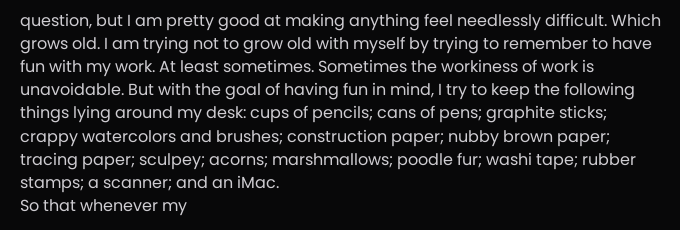question, but I am pretty good at making anything feel needlessly difficult. Which grows old. I am trying not to grow old with myself by trying to remember to have fun with my work. At least sometimes. Sometimes the workiness of work is unavoidable. But with the goal of having fun in mind, I try to keep the following things lying around my desk: cups of pencils; cans of pens; graphite sticks; crappy watercolors and brushes; construction paper; nubby brown paper; tracing paper; sculpey; acorns; marshmallows; poodle fur; washi tape; rubber stamps; a scanner; and an iMac.
So that whenever my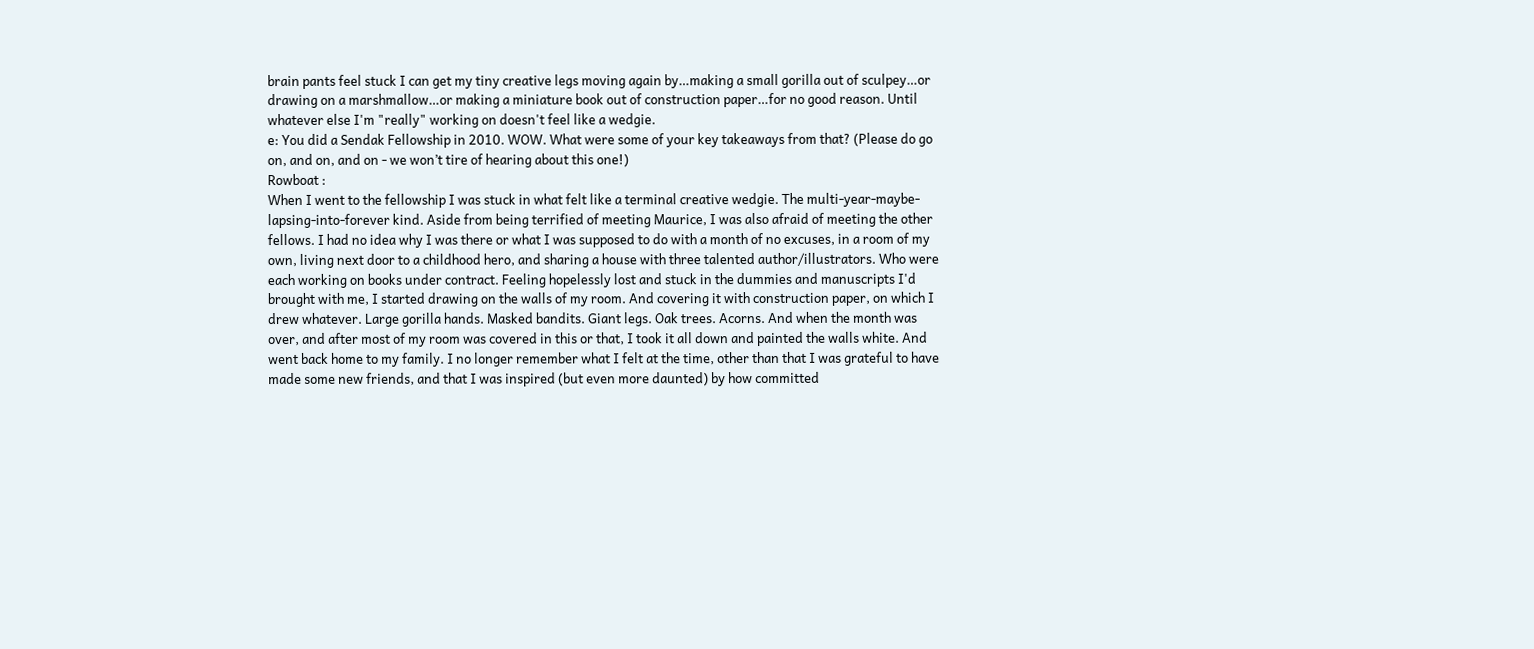brain pants feel stuck I can get my tiny creative legs moving again by…making a small gorilla out of sculpey…or drawing on a marshmallow…or making a miniature book out of construction paper…for no good reason. Until whatever else I'm "really" working on doesn't feel like a wedgie.
e: You did a Sendak Fellowship in 2010. WOW. What were some of your key takeaways from that? (Please do go on, and on, and on - we won’t tire of hearing about this one!)
Rowboat :
When I went to the fellowship I was stuck in what felt like a terminal creative wedgie. The multi-year-maybe-lapsing-into-forever kind. Aside from being terrified of meeting Maurice, I was also afraid of meeting the other fellows. I had no idea why I was there or what I was supposed to do with a month of no excuses, in a room of my own, living next door to a childhood hero, and sharing a house with three talented author/illustrators. Who were each working on books under contract. Feeling hopelessly lost and stuck in the dummies and manuscripts I'd brought with me, I started drawing on the walls of my room. And covering it with construction paper, on which I drew whatever. Large gorilla hands. Masked bandits. Giant legs. Oak trees. Acorns. And when the month was over, and after most of my room was covered in this or that, I took it all down and painted the walls white. And went back home to my family. I no longer remember what I felt at the time, other than that I was grateful to have made some new friends, and that I was inspired (but even more daunted) by how committed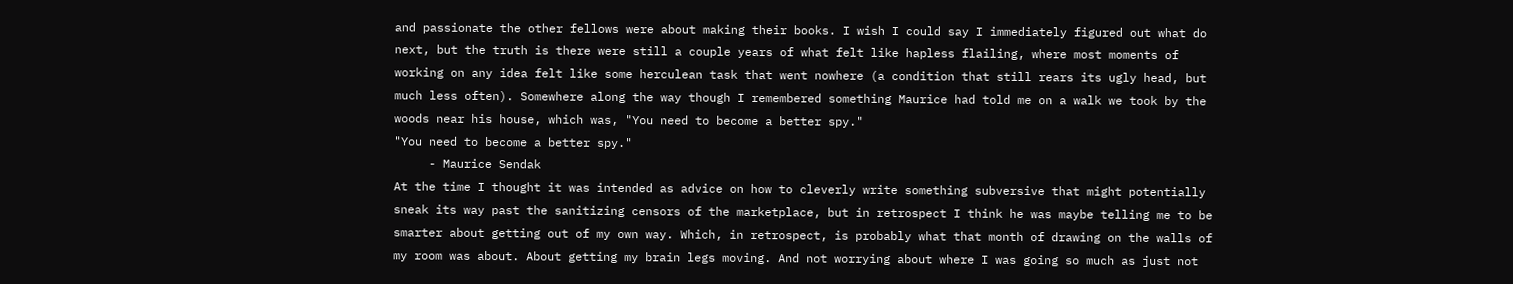and passionate the other fellows were about making their books. I wish I could say I immediately figured out what do next, but the truth is there were still a couple years of what felt like hapless flailing, where most moments of working on any idea felt like some herculean task that went nowhere (a condition that still rears its ugly head, but much less often). Somewhere along the way though I remembered something Maurice had told me on a walk we took by the woods near his house, which was, "You need to become a better spy."
"You need to become a better spy."
     - Maurice Sendak
At the time I thought it was intended as advice on how to cleverly write something subversive that might potentially sneak its way past the sanitizing censors of the marketplace, but in retrospect I think he was maybe telling me to be smarter about getting out of my own way. Which, in retrospect, is probably what that month of drawing on the walls of my room was about. About getting my brain legs moving. And not worrying about where I was going so much as just not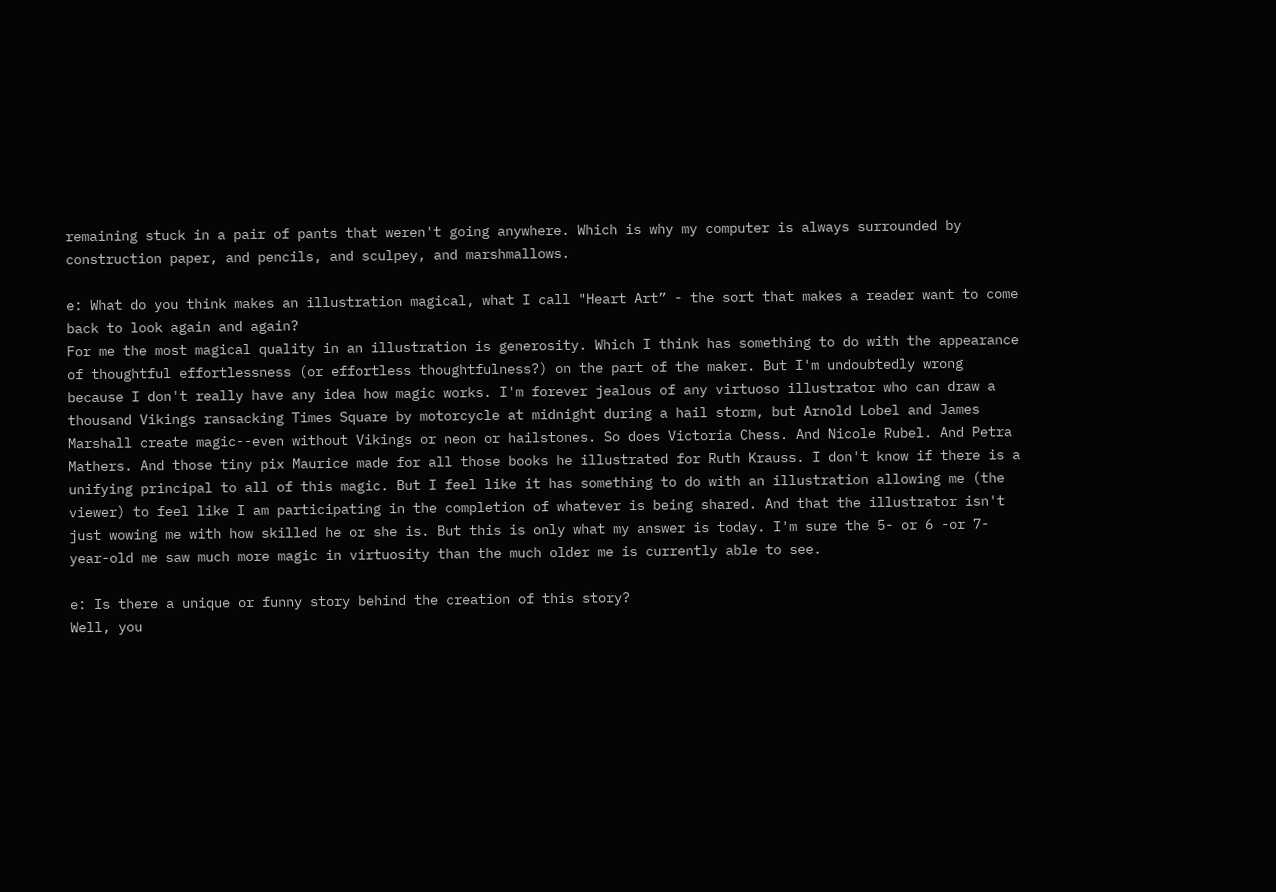remaining stuck in a pair of pants that weren't going anywhere. Which is why my computer is always surrounded by construction paper, and pencils, and sculpey, and marshmallows.

e: What do you think makes an illustration magical, what I call "Heart Art” - the sort that makes a reader want to come back to look again and again?
For me the most magical quality in an illustration is generosity. Which I think has something to do with the appearance of thoughtful effortlessness (or effortless thoughtfulness?) on the part of the maker. But I'm undoubtedly wrong because I don't really have any idea how magic works. I'm forever jealous of any virtuoso illustrator who can draw a thousand Vikings ransacking Times Square by motorcycle at midnight during a hail storm, but Arnold Lobel and James Marshall create magic--even without Vikings or neon or hailstones. So does Victoria Chess. And Nicole Rubel. And Petra Mathers. And those tiny pix Maurice made for all those books he illustrated for Ruth Krauss. I don't know if there is a unifying principal to all of this magic. But I feel like it has something to do with an illustration allowing me (the viewer) to feel like I am participating in the completion of whatever is being shared. And that the illustrator isn't just wowing me with how skilled he or she is. But this is only what my answer is today. I'm sure the 5- or 6 -or 7-year-old me saw much more magic in virtuosity than the much older me is currently able to see.

e: Is there a unique or funny story behind the creation of this story?
Well, you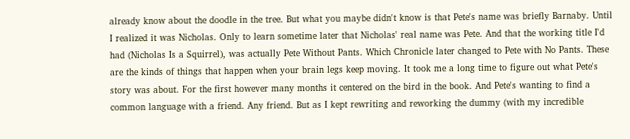already know about the doodle in the tree. But what you maybe didn't know is that Pete's name was briefly Barnaby. Until I realized it was Nicholas. Only to learn sometime later that Nicholas' real name was Pete. And that the working title I'd had (Nicholas Is a Squirrel), was actually Pete Without Pants. Which Chronicle later changed to Pete with No Pants. These are the kinds of things that happen when your brain legs keep moving. It took me a long time to figure out what Pete's story was about. For the first however many months it centered on the bird in the book. And Pete's wanting to find a common language with a friend. Any friend. But as I kept rewriting and reworking the dummy (with my incredible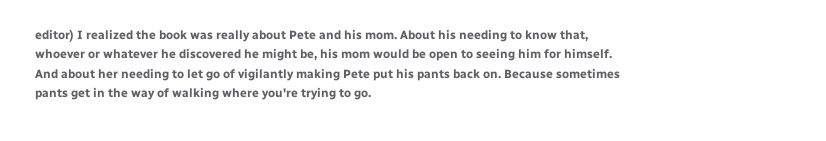editor) I realized the book was really about Pete and his mom. About his needing to know that, whoever or whatever he discovered he might be, his mom would be open to seeing him for himself. And about her needing to let go of vigilantly making Pete put his pants back on. Because sometimes pants get in the way of walking where you're trying to go.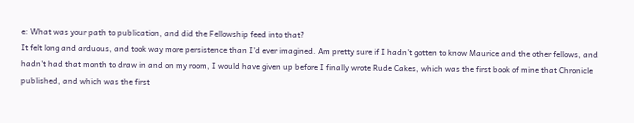e: What was your path to publication, and did the Fellowship feed into that?
It felt long and arduous, and took way more persistence than I'd ever imagined. Am pretty sure if I hadn't gotten to know Maurice and the other fellows, and hadn't had that month to draw in and on my room, I would have given up before I finally wrote Rude Cakes, which was the first book of mine that Chronicle published, and which was the first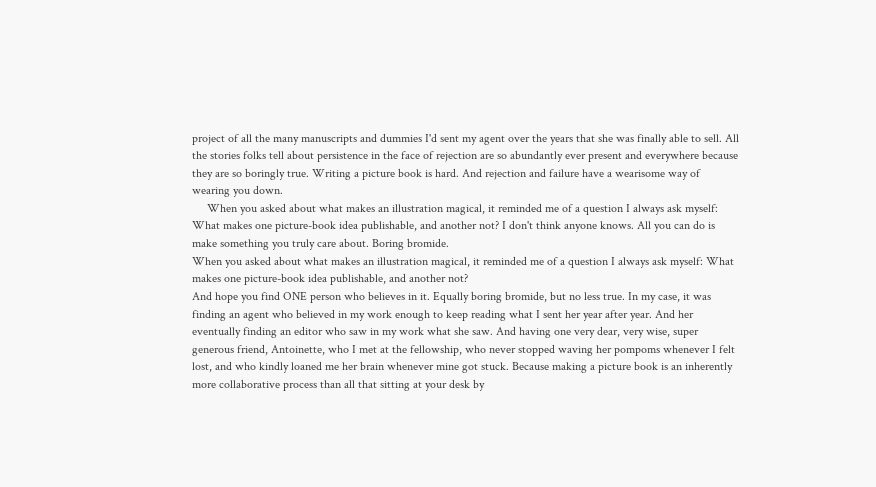project of all the many manuscripts and dummies I'd sent my agent over the years that she was finally able to sell. All the stories folks tell about persistence in the face of rejection are so abundantly ever present and everywhere because they are so boringly true. Writing a picture book is hard. And rejection and failure have a wearisome way of wearing you down.
     When you asked about what makes an illustration magical, it reminded me of a question I always ask myself: What makes one picture-book idea publishable, and another not? I don't think anyone knows. All you can do is make something you truly care about. Boring bromide.
When you asked about what makes an illustration magical, it reminded me of a question I always ask myself: What makes one picture-book idea publishable, and another not?
And hope you find ONE person who believes in it. Equally boring bromide, but no less true. In my case, it was finding an agent who believed in my work enough to keep reading what I sent her year after year. And her eventually finding an editor who saw in my work what she saw. And having one very dear, very wise, super generous friend, Antoinette, who I met at the fellowship, who never stopped waving her pompoms whenever I felt lost, and who kindly loaned me her brain whenever mine got stuck. Because making a picture book is an inherently more collaborative process than all that sitting at your desk by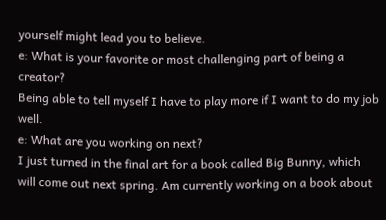yourself might lead you to believe.
e: What is your favorite or most challenging part of being a creator?
Being able to tell myself I have to play more if I want to do my job well.
e: What are you working on next?
I just turned in the final art for a book called Big Bunny, which will come out next spring. Am currently working on a book about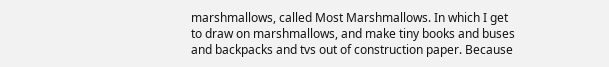marshmallows, called Most Marshmallows. In which I get to draw on marshmallows, and make tiny books and buses and backpacks and tvs out of construction paper. Because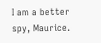I am a better spy, Maurice.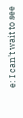e: I can't wait to see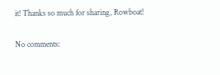it! Thanks so much for sharing, Rowboat!

No comments: